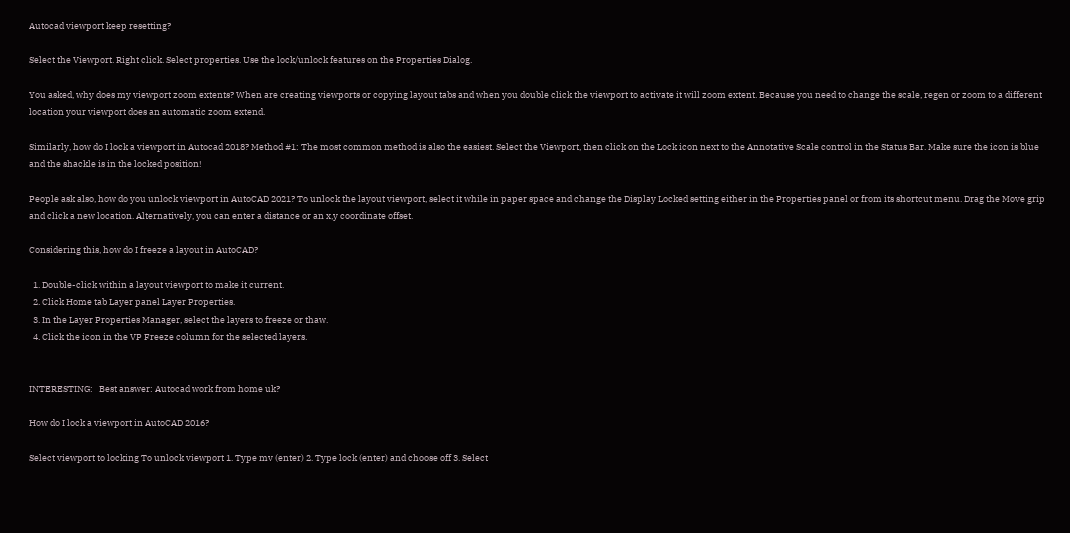Autocad viewport keep resetting?

Select the Viewport. Right click. Select properties. Use the lock/unlock features on the Properties Dialog.

You asked, why does my viewport zoom extents? When are creating viewports or copying layout tabs and when you double click the viewport to activate it will zoom extent. Because you need to change the scale, regen or zoom to a different location your viewport does an automatic zoom extend.

Similarly, how do I lock a viewport in Autocad 2018? Method #1: The most common method is also the easiest. Select the Viewport, then click on the Lock icon next to the Annotative Scale control in the Status Bar. Make sure the icon is blue and the shackle is in the locked position!

People ask also, how do you unlock viewport in AutoCAD 2021? To unlock the layout viewport, select it while in paper space and change the Display Locked setting either in the Properties panel or from its shortcut menu. Drag the Move grip and click a new location. Alternatively, you can enter a distance or an x,y coordinate offset.

Considering this, how do I freeze a layout in AutoCAD?

  1. Double-click within a layout viewport to make it current.
  2. Click Home tab Layer panel Layer Properties.
  3. In the Layer Properties Manager, select the layers to freeze or thaw.
  4. Click the icon in the VP Freeze column for the selected layers.


INTERESTING:   Best answer: Autocad work from home uk?

How do I lock a viewport in AutoCAD 2016?

Select viewport to locking To unlock viewport 1. Type mv (enter) 2. Type lock (enter) and choose off 3. Select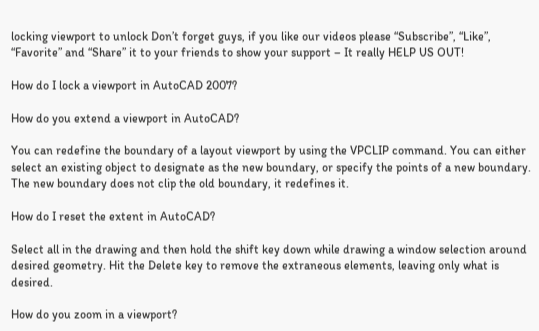locking viewport to unlock Don’t forget guys, if you like our videos please “Subscribe”, “Like”, “Favorite” and “Share” it to your friends to show your support – It really HELP US OUT!

How do I lock a viewport in AutoCAD 2007?

How do you extend a viewport in AutoCAD?

You can redefine the boundary of a layout viewport by using the VPCLIP command. You can either select an existing object to designate as the new boundary, or specify the points of a new boundary. The new boundary does not clip the old boundary, it redefines it.

How do I reset the extent in AutoCAD?

Select all in the drawing and then hold the shift key down while drawing a window selection around desired geometry. Hit the Delete key to remove the extraneous elements, leaving only what is desired.

How do you zoom in a viewport?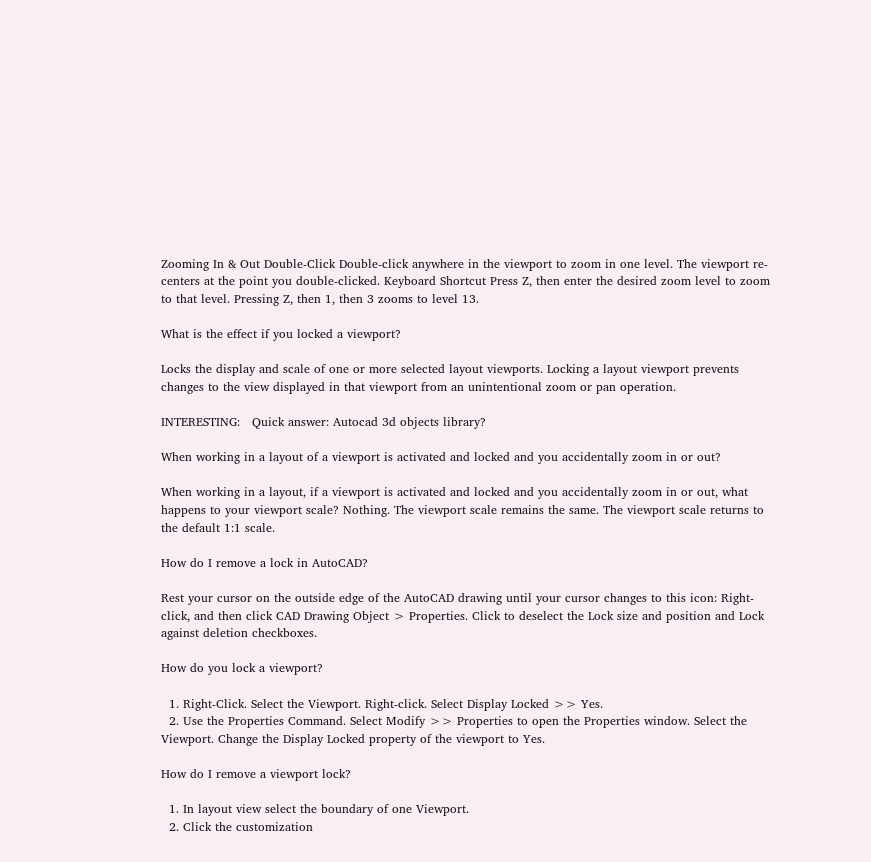Zooming In & Out Double-Click Double-click anywhere in the viewport to zoom in one level. The viewport re-centers at the point you double-clicked. Keyboard Shortcut Press Z, then enter the desired zoom level to zoom to that level. Pressing Z, then 1, then 3 zooms to level 13.

What is the effect if you locked a viewport?

Locks the display and scale of one or more selected layout viewports. Locking a layout viewport prevents changes to the view displayed in that viewport from an unintentional zoom or pan operation.

INTERESTING:   Quick answer: Autocad 3d objects library?

When working in a layout of a viewport is activated and locked and you accidentally zoom in or out?

When working in a layout, if a viewport is activated and locked and you accidentally zoom in or out, what happens to your viewport scale? Nothing. The viewport scale remains the same. The viewport scale returns to the default 1:1 scale.

How do I remove a lock in AutoCAD?

Rest your cursor on the outside edge of the AutoCAD drawing until your cursor changes to this icon: Right-click, and then click CAD Drawing Object > Properties. Click to deselect the Lock size and position and Lock against deletion checkboxes.

How do you lock a viewport?

  1. Right-Click. Select the Viewport. Right-click. Select Display Locked >> Yes.
  2. Use the Properties Command. Select Modify >> Properties to open the Properties window. Select the Viewport. Change the Display Locked property of the viewport to Yes.

How do I remove a viewport lock?

  1. In layout view select the boundary of one Viewport.
  2. Click the customization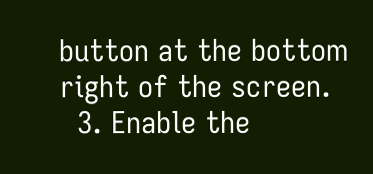button at the bottom right of the screen.
  3. Enable the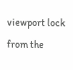viewport lock from the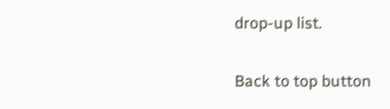drop-up list.

Back to top button